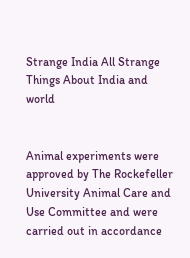Strange India All Strange Things About India and world


Animal experiments were approved by The Rockefeller University Animal Care and Use Committee and were carried out in accordance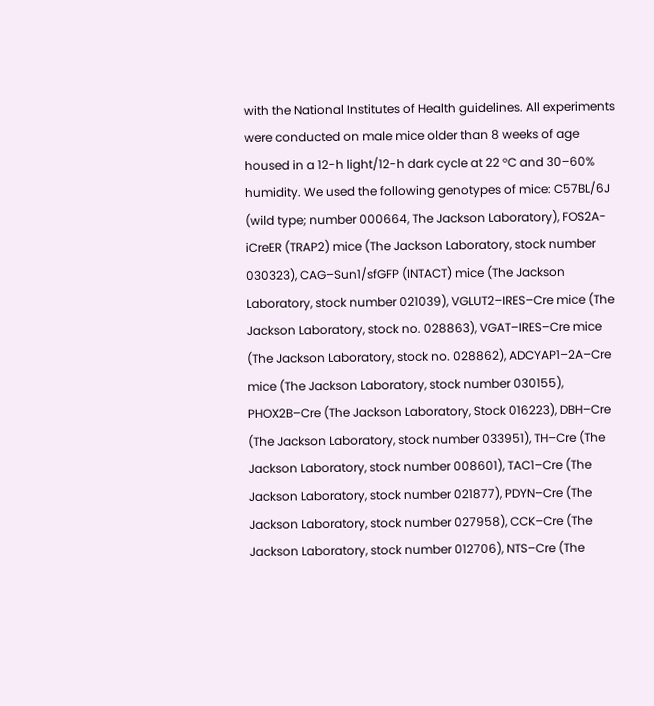with the National Institutes of Health guidelines. All experiments were conducted on male mice older than 8 weeks of age housed in a 12-h light/12-h dark cycle at 22 °C and 30–60% humidity. We used the following genotypes of mice: C57BL/6J (wild type; number 000664, The Jackson Laboratory), FOS2A-iCreER (TRAP2) mice (The Jackson Laboratory, stock number 030323), CAG–Sun1/sfGFP (INTACT) mice (The Jackson Laboratory, stock number 021039), VGLUT2–IRES–Cre mice (The Jackson Laboratory, stock no. 028863), VGAT–IRES–Cre mice (The Jackson Laboratory, stock no. 028862), ADCYAP1–2A–Cre mice (The Jackson Laboratory, stock number 030155), PHOX2B–Cre (The Jackson Laboratory, Stock 016223), DBH–Cre (The Jackson Laboratory, stock number 033951), TH–Cre (The Jackson Laboratory, stock number 008601), TAC1–Cre (The Jackson Laboratory, stock number 021877), PDYN–Cre (The Jackson Laboratory, stock number 027958), CCK–Cre (The Jackson Laboratory, stock number 012706), NTS–Cre (The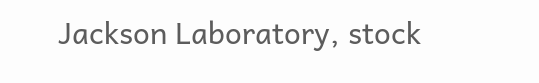Jackson Laboratory, stock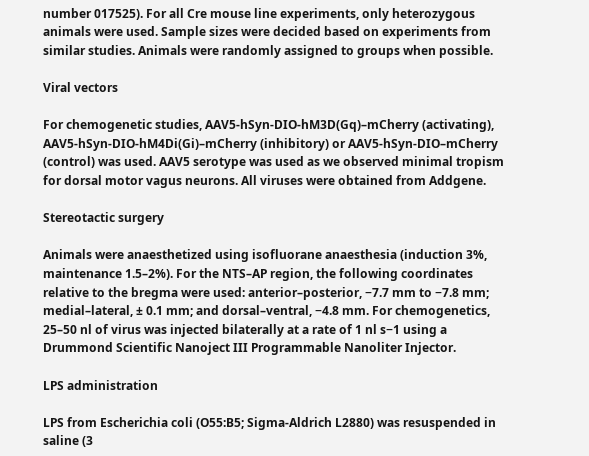number 017525). For all Cre mouse line experiments, only heterozygous animals were used. Sample sizes were decided based on experiments from similar studies. Animals were randomly assigned to groups when possible.

Viral vectors

For chemogenetic studies, AAV5-hSyn-DIO-hM3D(Gq)–mCherry (activating), AAV5-hSyn-DIO-hM4Di(Gi)–mCherry (inhibitory) or AAV5-hSyn-DIO–mCherry (control) was used. AAV5 serotype was used as we observed minimal tropism for dorsal motor vagus neurons. All viruses were obtained from Addgene.

Stereotactic surgery

Animals were anaesthetized using isofluorane anaesthesia (induction 3%, maintenance 1.5–2%). For the NTS–AP region, the following coordinates relative to the bregma were used: anterior–posterior, −7.7 mm to −7.8 mm; medial–lateral, ± 0.1 mm; and dorsal–ventral, −4.8 mm. For chemogenetics, 25–50 nl of virus was injected bilaterally at a rate of 1 nl s−1 using a Drummond Scientific Nanoject III Programmable Nanoliter Injector.

LPS administration

LPS from Escherichia coli (O55:B5; Sigma-Aldrich L2880) was resuspended in saline (3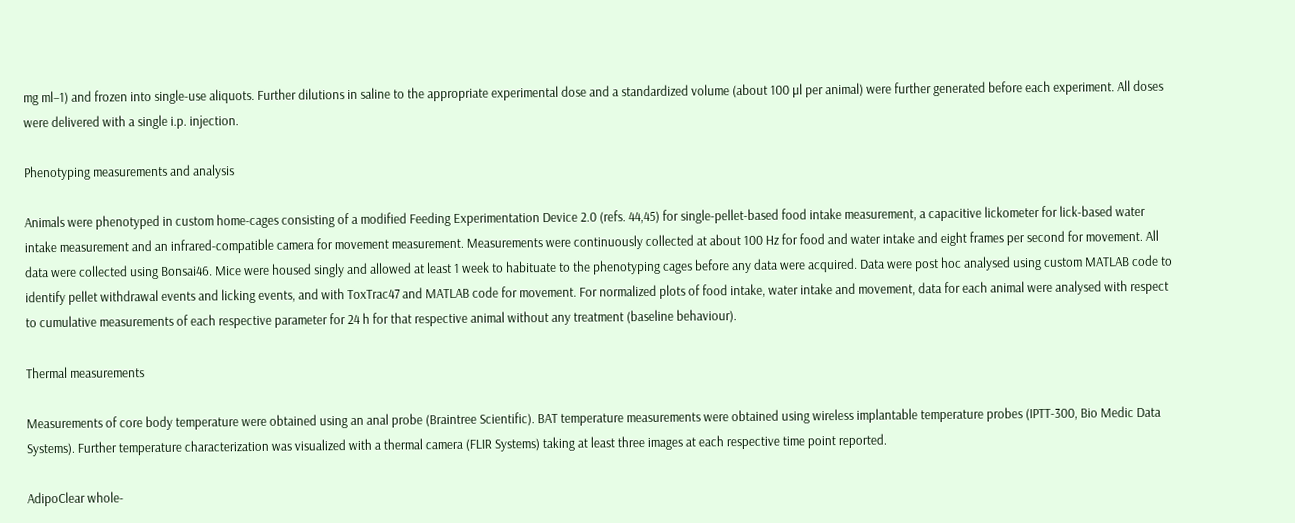mg ml−1) and frozen into single-use aliquots. Further dilutions in saline to the appropriate experimental dose and a standardized volume (about 100 µl per animal) were further generated before each experiment. All doses were delivered with a single i.p. injection.

Phenotyping measurements and analysis

Animals were phenotyped in custom home-cages consisting of a modified Feeding Experimentation Device 2.0 (refs. 44,45) for single-pellet-based food intake measurement, a capacitive lickometer for lick-based water intake measurement and an infrared-compatible camera for movement measurement. Measurements were continuously collected at about 100 Hz for food and water intake and eight frames per second for movement. All data were collected using Bonsai46. Mice were housed singly and allowed at least 1 week to habituate to the phenotyping cages before any data were acquired. Data were post hoc analysed using custom MATLAB code to identify pellet withdrawal events and licking events, and with ToxTrac47 and MATLAB code for movement. For normalized plots of food intake, water intake and movement, data for each animal were analysed with respect to cumulative measurements of each respective parameter for 24 h for that respective animal without any treatment (baseline behaviour).

Thermal measurements

Measurements of core body temperature were obtained using an anal probe (Braintree Scientific). BAT temperature measurements were obtained using wireless implantable temperature probes (IPTT-300, Bio Medic Data Systems). Further temperature characterization was visualized with a thermal camera (FLIR Systems) taking at least three images at each respective time point reported.

AdipoClear whole-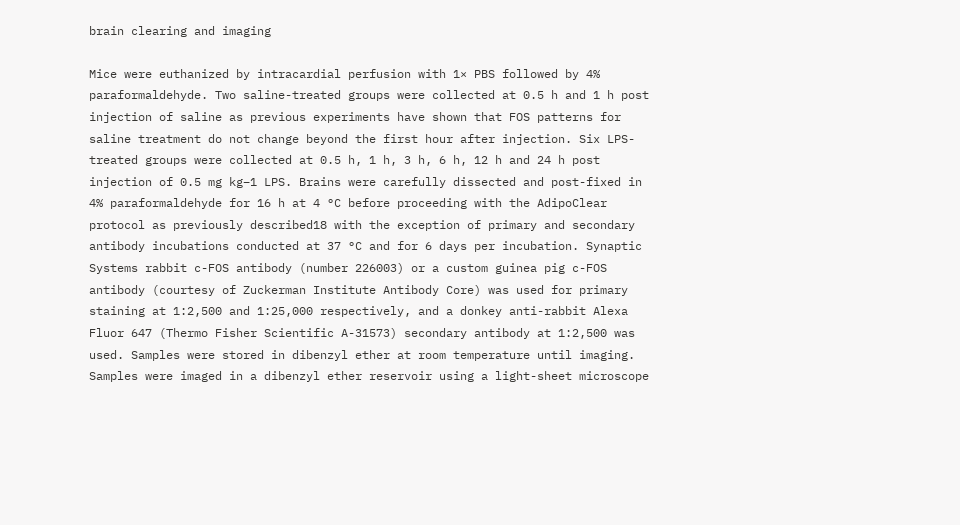brain clearing and imaging

Mice were euthanized by intracardial perfusion with 1× PBS followed by 4% paraformaldehyde. Two saline-treated groups were collected at 0.5 h and 1 h post injection of saline as previous experiments have shown that FOS patterns for saline treatment do not change beyond the first hour after injection. Six LPS-treated groups were collected at 0.5 h, 1 h, 3 h, 6 h, 12 h and 24 h post injection of 0.5 mg kg−1 LPS. Brains were carefully dissected and post-fixed in 4% paraformaldehyde for 16 h at 4 °C before proceeding with the AdipoClear protocol as previously described18 with the exception of primary and secondary antibody incubations conducted at 37 °C and for 6 days per incubation. Synaptic Systems rabbit c-FOS antibody (number 226003) or a custom guinea pig c-FOS antibody (courtesy of Zuckerman Institute Antibody Core) was used for primary staining at 1:2,500 and 1:25,000 respectively, and a donkey anti-rabbit Alexa Fluor 647 (Thermo Fisher Scientific A-31573) secondary antibody at 1:2,500 was used. Samples were stored in dibenzyl ether at room temperature until imaging. Samples were imaged in a dibenzyl ether reservoir using a light-sheet microscope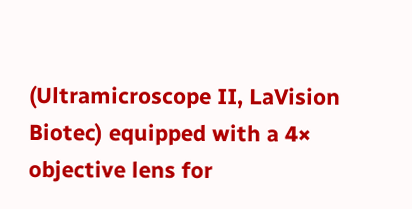(Ultramicroscope II, LaVision Biotec) equipped with a 4× objective lens for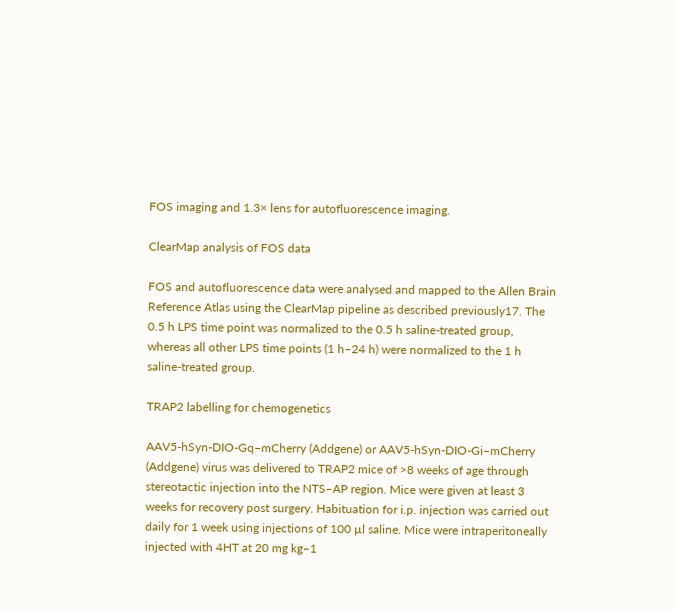FOS imaging and 1.3× lens for autofluorescence imaging.

ClearMap analysis of FOS data

FOS and autofluorescence data were analysed and mapped to the Allen Brain Reference Atlas using the ClearMap pipeline as described previously17. The 0.5 h LPS time point was normalized to the 0.5 h saline-treated group, whereas all other LPS time points (1 h–24 h) were normalized to the 1 h saline-treated group.

TRAP2 labelling for chemogenetics

AAV5-hSyn-DIO-Gq–mCherry (Addgene) or AAV5-hSyn-DIO-Gi–mCherry (Addgene) virus was delivered to TRAP2 mice of >8 weeks of age through stereotactic injection into the NTS–AP region. Mice were given at least 3 weeks for recovery post surgery. Habituation for i.p. injection was carried out daily for 1 week using injections of 100 µl saline. Mice were intraperitoneally injected with 4HT at 20 mg kg−1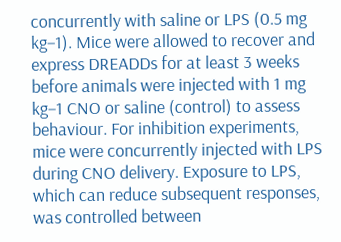concurrently with saline or LPS (0.5 mg kg−1). Mice were allowed to recover and express DREADDs for at least 3 weeks before animals were injected with 1 mg kg−1 CNO or saline (control) to assess behaviour. For inhibition experiments, mice were concurrently injected with LPS during CNO delivery. Exposure to LPS, which can reduce subsequent responses, was controlled between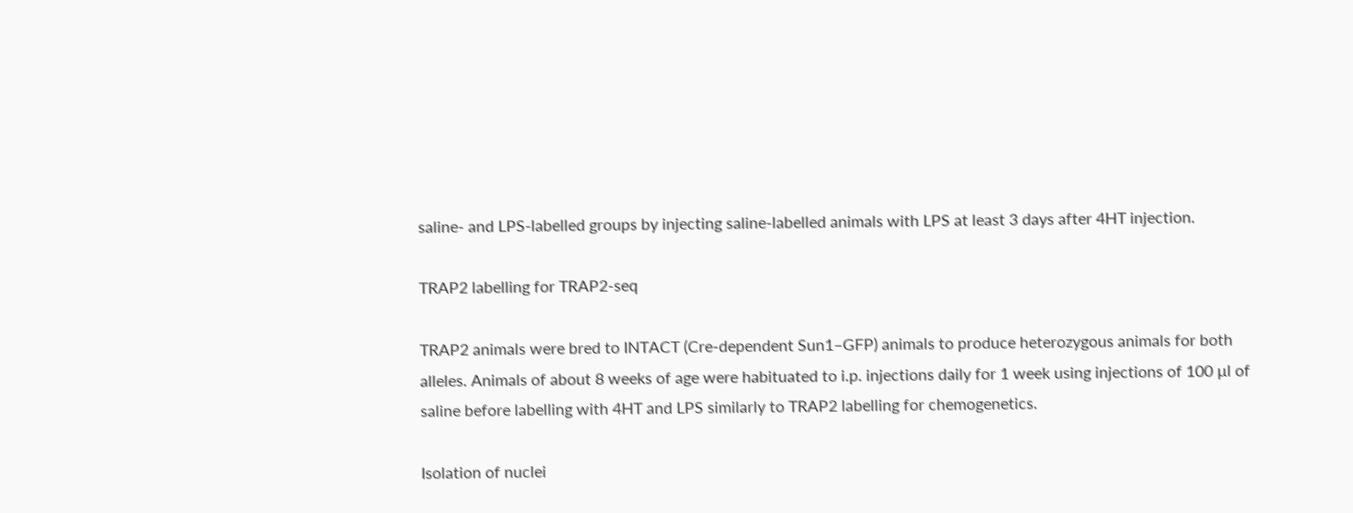saline- and LPS-labelled groups by injecting saline-labelled animals with LPS at least 3 days after 4HT injection.

TRAP2 labelling for TRAP2-seq

TRAP2 animals were bred to INTACT (Cre-dependent Sun1–GFP) animals to produce heterozygous animals for both alleles. Animals of about 8 weeks of age were habituated to i.p. injections daily for 1 week using injections of 100 µl of saline before labelling with 4HT and LPS similarly to TRAP2 labelling for chemogenetics.

Isolation of nuclei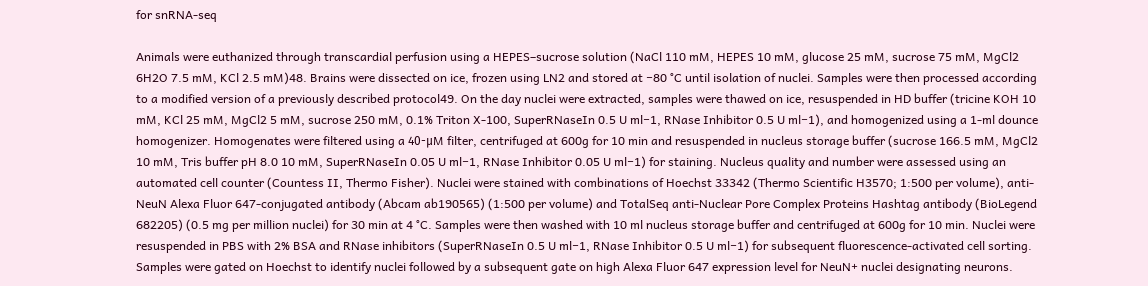for snRNA-seq

Animals were euthanized through transcardial perfusion using a HEPES–sucrose solution (NaCl 110 mM, HEPES 10 mM, glucose 25 mM, sucrose 75 mM, MgCl2 6H2O 7.5 mM, KCl 2.5 mM)48. Brains were dissected on ice, frozen using LN2 and stored at −80 °C until isolation of nuclei. Samples were then processed according to a modified version of a previously described protocol49. On the day nuclei were extracted, samples were thawed on ice, resuspended in HD buffer (tricine KOH 10 mM, KCl 25 mM, MgCl2 5 mM, sucrose 250 mM, 0.1% Triton X-100, SuperRNaseIn 0.5 U ml−1, RNase Inhibitor 0.5 U ml−1), and homogenized using a 1-ml dounce homogenizer. Homogenates were filtered using a 40-μM filter, centrifuged at 600g for 10 min and resuspended in nucleus storage buffer (sucrose 166.5 mM, MgCl2 10 mM, Tris buffer pH 8.0 10 mM, SuperRNaseIn 0.05 U ml−1, RNase Inhibitor 0.05 U ml−1) for staining. Nucleus quality and number were assessed using an automated cell counter (Countess II, Thermo Fisher). Nuclei were stained with combinations of Hoechst 33342 (Thermo Scientific H3570; 1:500 per volume), anti-NeuN Alexa Fluor 647-conjugated antibody (Abcam ab190565) (1:500 per volume) and TotalSeq anti-Nuclear Pore Complex Proteins Hashtag antibody (BioLegend 682205) (0.5 mg per million nuclei) for 30 min at 4 °C. Samples were then washed with 10 ml nucleus storage buffer and centrifuged at 600g for 10 min. Nuclei were resuspended in PBS with 2% BSA and RNase inhibitors (SuperRNaseIn 0.5 U ml−1, RNase Inhibitor 0.5 U ml−1) for subsequent fluorescence-activated cell sorting. Samples were gated on Hoechst to identify nuclei followed by a subsequent gate on high Alexa Fluor 647 expression level for NeuN+ nuclei designating neurons.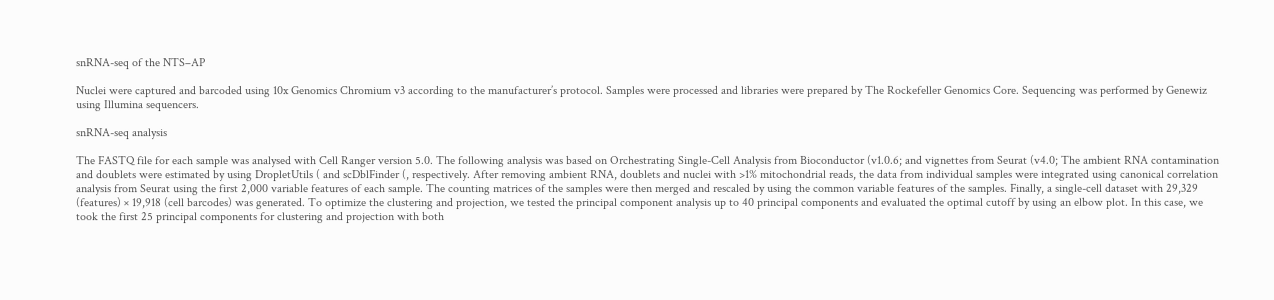snRNA-seq of the NTS–AP

Nuclei were captured and barcoded using 10x Genomics Chromium v3 according to the manufacturer’s protocol. Samples were processed and libraries were prepared by The Rockefeller Genomics Core. Sequencing was performed by Genewiz using Illumina sequencers.

snRNA-seq analysis

The FASTQ file for each sample was analysed with Cell Ranger version 5.0. The following analysis was based on Orchestrating Single-Cell Analysis from Bioconductor (v1.0.6; and vignettes from Seurat (v4.0; The ambient RNA contamination and doublets were estimated by using DropletUtils ( and scDblFinder (, respectively. After removing ambient RNA, doublets and nuclei with >1% mitochondrial reads, the data from individual samples were integrated using canonical correlation analysis from Seurat using the first 2,000 variable features of each sample. The counting matrices of the samples were then merged and rescaled by using the common variable features of the samples. Finally, a single-cell dataset with 29,329 (features) × 19,918 (cell barcodes) was generated. To optimize the clustering and projection, we tested the principal component analysis up to 40 principal components and evaluated the optimal cutoff by using an elbow plot. In this case, we took the first 25 principal components for clustering and projection with both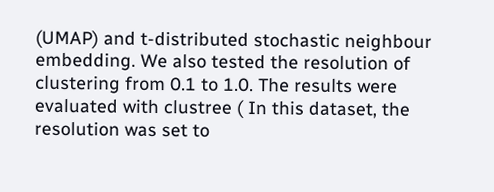(UMAP) and t-distributed stochastic neighbour embedding. We also tested the resolution of clustering from 0.1 to 1.0. The results were evaluated with clustree ( In this dataset, the resolution was set to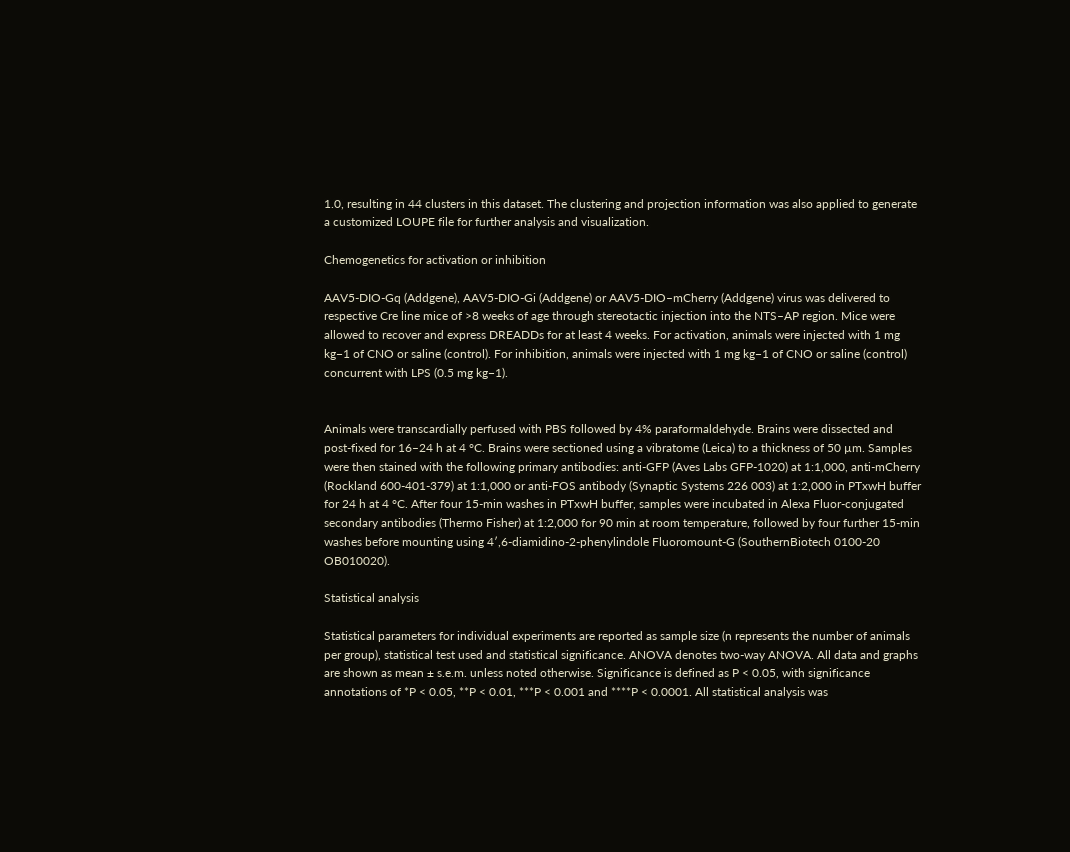1.0, resulting in 44 clusters in this dataset. The clustering and projection information was also applied to generate a customized LOUPE file for further analysis and visualization.

Chemogenetics for activation or inhibition

AAV5-DIO-Gq (Addgene), AAV5-DIO-Gi (Addgene) or AAV5-DIO–mCherry (Addgene) virus was delivered to respective Cre line mice of >8 weeks of age through stereotactic injection into the NTS–AP region. Mice were allowed to recover and express DREADDs for at least 4 weeks. For activation, animals were injected with 1 mg kg−1 of CNO or saline (control). For inhibition, animals were injected with 1 mg kg−1 of CNO or saline (control) concurrent with LPS (0.5 mg kg−1).


Animals were transcardially perfused with PBS followed by 4% paraformaldehyde. Brains were dissected and post-fixed for 16–24 h at 4 °C. Brains were sectioned using a vibratome (Leica) to a thickness of 50 µm. Samples were then stained with the following primary antibodies: anti-GFP (Aves Labs GFP-1020) at 1:1,000, anti-mCherry (Rockland 600-401-379) at 1:1,000 or anti-FOS antibody (Synaptic Systems 226 003) at 1:2,000 in PTxwH buffer for 24 h at 4 °C. After four 15-min washes in PTxwH buffer, samples were incubated in Alexa Fluor-conjugated secondary antibodies (Thermo Fisher) at 1:2,000 for 90 min at room temperature, followed by four further 15-min washes before mounting using 4′,6-diamidino-2-phenylindole Fluoromount-G (SouthernBiotech 0100-20 OB010020).

Statistical analysis

Statistical parameters for individual experiments are reported as sample size (n represents the number of animals per group), statistical test used and statistical significance. ANOVA denotes two-way ANOVA. All data and graphs are shown as mean ± s.e.m. unless noted otherwise. Significance is defined as P < 0.05, with significance annotations of *P < 0.05, **P < 0.01, ***P < 0.001 and ****P < 0.0001. All statistical analysis was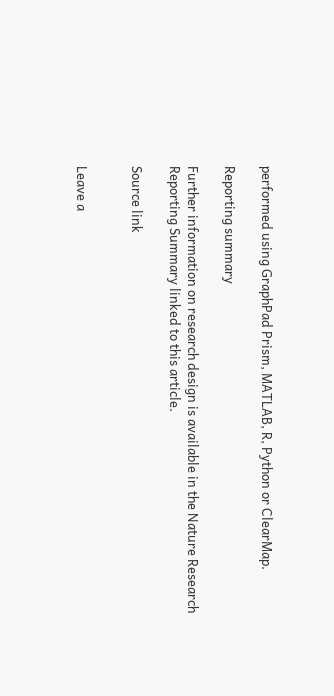performed using GraphPad Prism, MATLAB, R, Python or ClearMap.

Reporting summary

Further information on research design is available in the Nature Research Reporting Summary linked to this article.

Source link


Leave a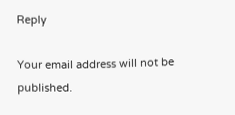Reply

Your email address will not be published.